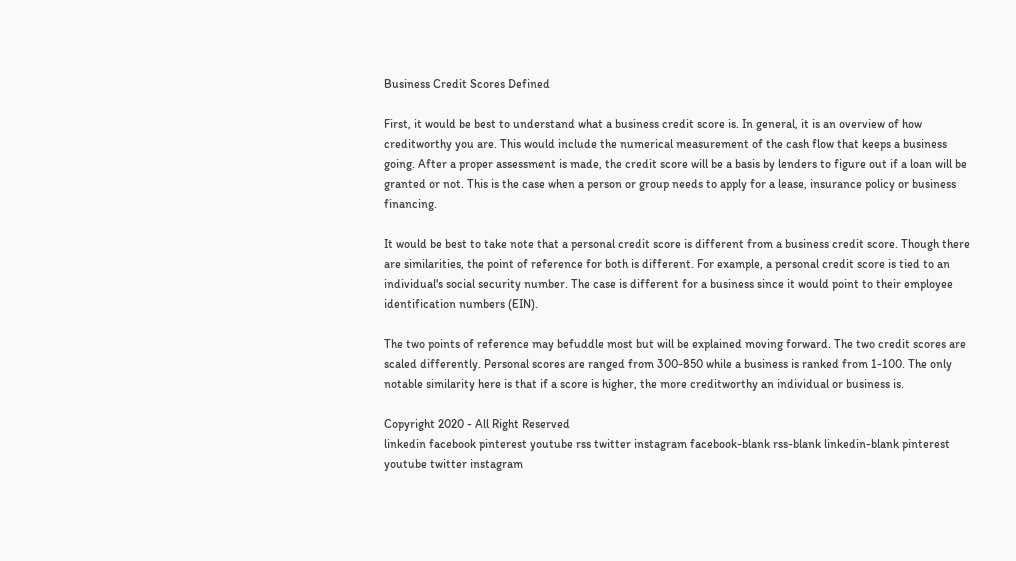Business Credit Scores Defined

First, it would be best to understand what a business credit score is. In general, it is an overview of how creditworthy you are. This would include the numerical measurement of the cash flow that keeps a business going. After a proper assessment is made, the credit score will be a basis by lenders to figure out if a loan will be granted or not. This is the case when a person or group needs to apply for a lease, insurance policy or business financing.

It would be best to take note that a personal credit score is different from a business credit score. Though there are similarities, the point of reference for both is different. For example, a personal credit score is tied to an individual's social security number. The case is different for a business since it would point to their employee identification numbers (EIN).

The two points of reference may befuddle most but will be explained moving forward. The two credit scores are scaled differently. Personal scores are ranged from 300-850 while a business is ranked from 1-100. The only notable similarity here is that if a score is higher, the more creditworthy an individual or business is.

Copyright 2020 - All Right Reserved
linkedin facebook pinterest youtube rss twitter instagram facebook-blank rss-blank linkedin-blank pinterest youtube twitter instagram